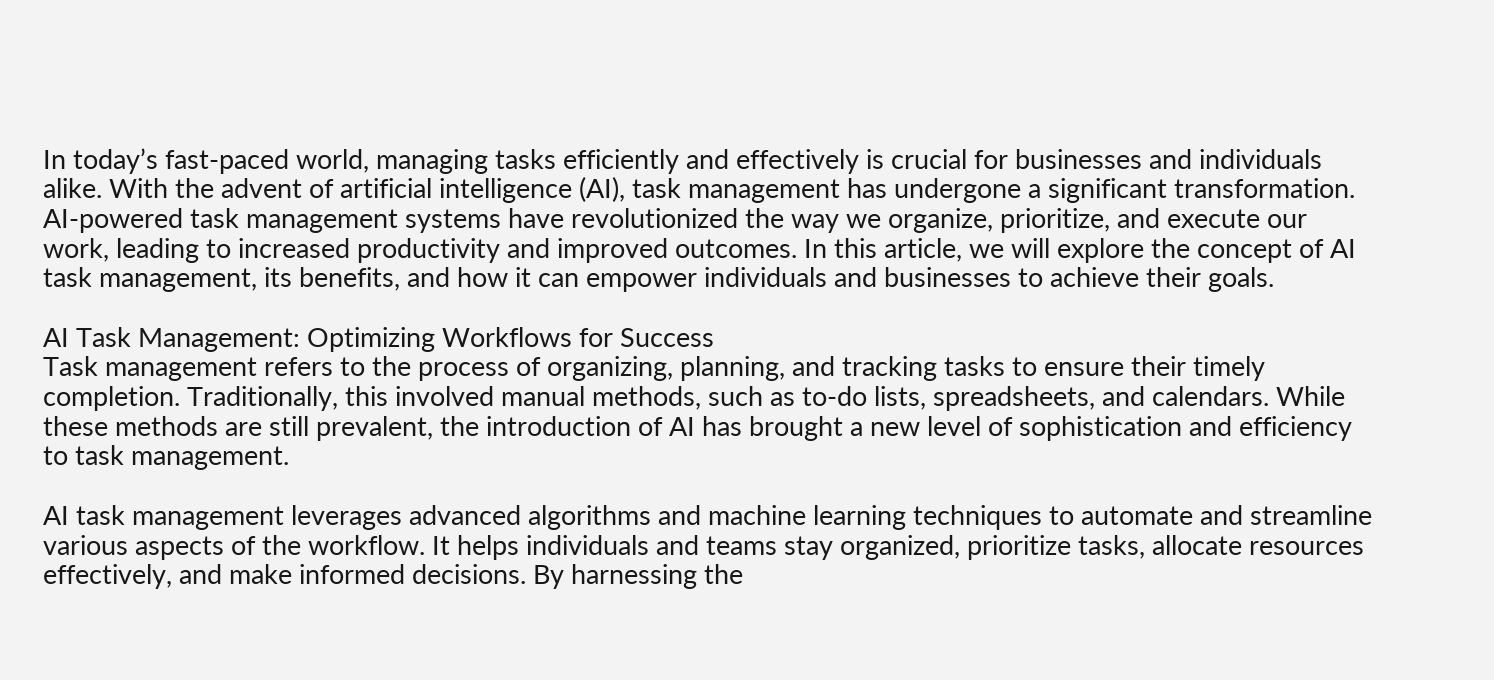In today’s fast-paced world, managing tasks efficiently and effectively is crucial for businesses and individuals alike. With the advent of artificial intelligence (AI), task management has undergone a significant transformation. AI-powered task management systems have revolutionized the way we organize, prioritize, and execute our work, leading to increased productivity and improved outcomes. In this article, we will explore the concept of AI task management, its benefits, and how it can empower individuals and businesses to achieve their goals.

AI Task Management: Optimizing Workflows for Success
Task management refers to the process of organizing, planning, and tracking tasks to ensure their timely completion. Traditionally, this involved manual methods, such as to-do lists, spreadsheets, and calendars. While these methods are still prevalent, the introduction of AI has brought a new level of sophistication and efficiency to task management.

AI task management leverages advanced algorithms and machine learning techniques to automate and streamline various aspects of the workflow. It helps individuals and teams stay organized, prioritize tasks, allocate resources effectively, and make informed decisions. By harnessing the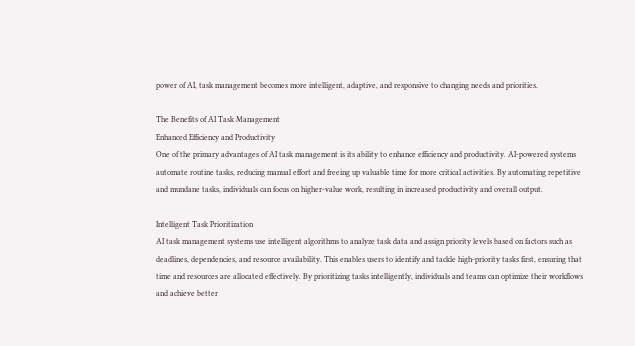power of AI, task management becomes more intelligent, adaptive, and responsive to changing needs and priorities.

The Benefits of AI Task Management
Enhanced Efficiency and Productivity
One of the primary advantages of AI task management is its ability to enhance efficiency and productivity. AI-powered systems automate routine tasks, reducing manual effort and freeing up valuable time for more critical activities. By automating repetitive and mundane tasks, individuals can focus on higher-value work, resulting in increased productivity and overall output.

Intelligent Task Prioritization
AI task management systems use intelligent algorithms to analyze task data and assign priority levels based on factors such as deadlines, dependencies, and resource availability. This enables users to identify and tackle high-priority tasks first, ensuring that time and resources are allocated effectively. By prioritizing tasks intelligently, individuals and teams can optimize their workflows and achieve better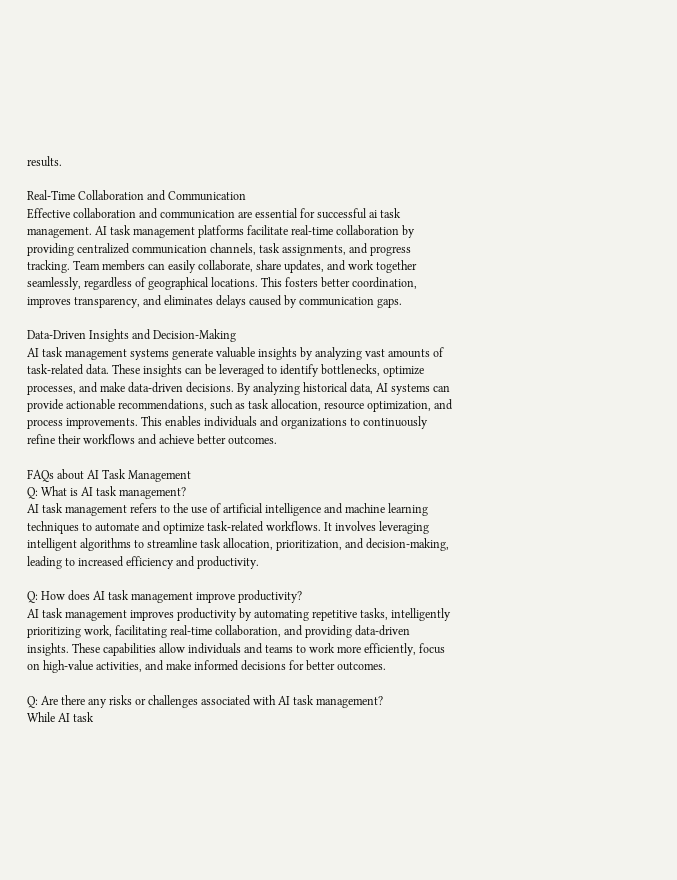results.

Real-Time Collaboration and Communication
Effective collaboration and communication are essential for successful ai task management. AI task management platforms facilitate real-time collaboration by providing centralized communication channels, task assignments, and progress tracking. Team members can easily collaborate, share updates, and work together seamlessly, regardless of geographical locations. This fosters better coordination, improves transparency, and eliminates delays caused by communication gaps.

Data-Driven Insights and Decision-Making
AI task management systems generate valuable insights by analyzing vast amounts of task-related data. These insights can be leveraged to identify bottlenecks, optimize processes, and make data-driven decisions. By analyzing historical data, AI systems can provide actionable recommendations, such as task allocation, resource optimization, and process improvements. This enables individuals and organizations to continuously refine their workflows and achieve better outcomes.

FAQs about AI Task Management
Q: What is AI task management?
AI task management refers to the use of artificial intelligence and machine learning techniques to automate and optimize task-related workflows. It involves leveraging intelligent algorithms to streamline task allocation, prioritization, and decision-making, leading to increased efficiency and productivity.

Q: How does AI task management improve productivity?
AI task management improves productivity by automating repetitive tasks, intelligently prioritizing work, facilitating real-time collaboration, and providing data-driven insights. These capabilities allow individuals and teams to work more efficiently, focus on high-value activities, and make informed decisions for better outcomes.

Q: Are there any risks or challenges associated with AI task management?
While AI task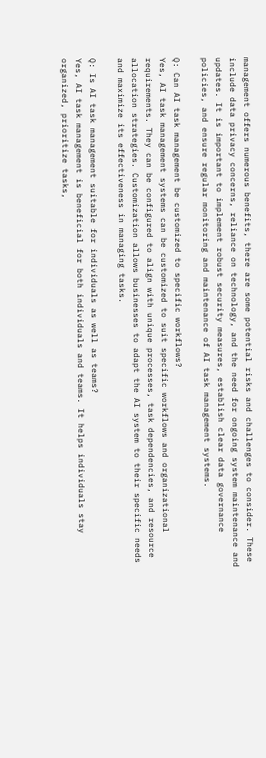management offers numerous benefits, there are some potential risks and challenges to consider. These include data privacy concerns, reliance on technology, and the need for ongoing system maintenance and updates. It is important to implement robust security measures, establish clear data governance policies, and ensure regular monitoring and maintenance of AI task management systems.

Q: Can AI task management be customized to specific workflows?
Yes, AI task management systems can be customized to suit specific workflows and organizational requirements. They can be configured to align with unique processes, task dependencies, and resource allocation strategies. Customization allows businesses to adapt the AI system to their specific needs and maximize its effectiveness in managing tasks.

Q: Is AI task management suitable for individuals as well as teams?
Yes, AI task management is beneficial for both individuals and teams. It helps individuals stay organized, prioritize tasks,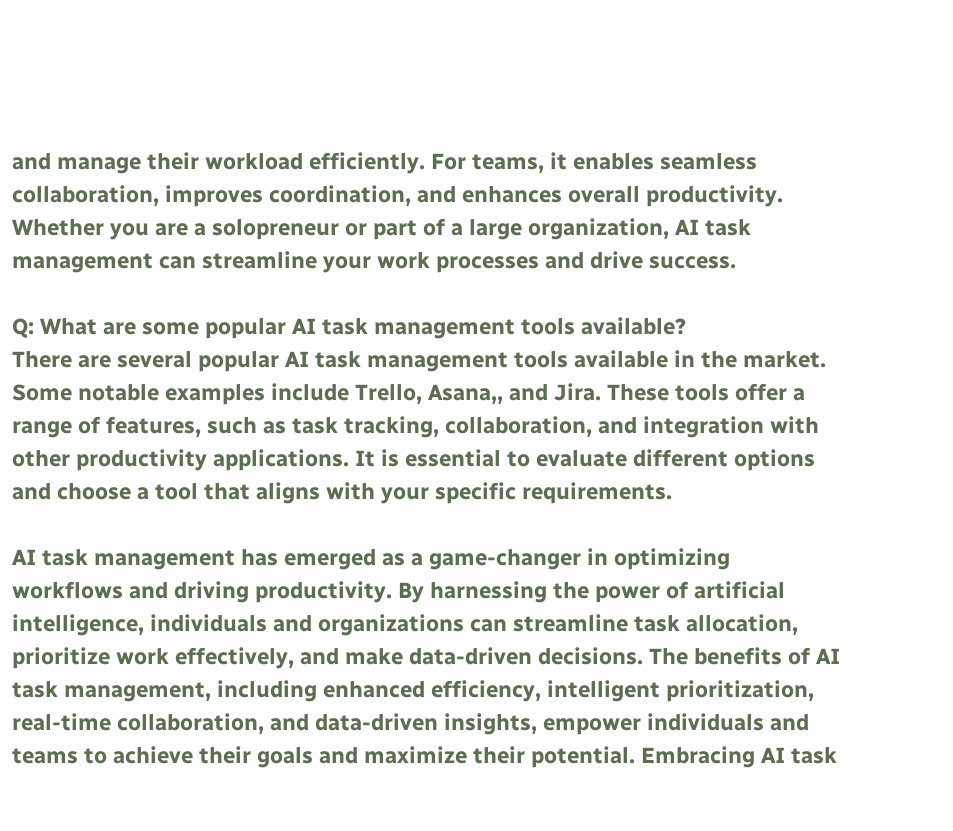and manage their workload efficiently. For teams, it enables seamless collaboration, improves coordination, and enhances overall productivity. Whether you are a solopreneur or part of a large organization, AI task management can streamline your work processes and drive success.

Q: What are some popular AI task management tools available?
There are several popular AI task management tools available in the market. Some notable examples include Trello, Asana,, and Jira. These tools offer a range of features, such as task tracking, collaboration, and integration with other productivity applications. It is essential to evaluate different options and choose a tool that aligns with your specific requirements.

AI task management has emerged as a game-changer in optimizing workflows and driving productivity. By harnessing the power of artificial intelligence, individuals and organizations can streamline task allocation, prioritize work effectively, and make data-driven decisions. The benefits of AI task management, including enhanced efficiency, intelligent prioritization, real-time collaboration, and data-driven insights, empower individuals and teams to achieve their goals and maximize their potential. Embracing AI task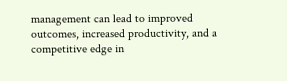management can lead to improved outcomes, increased productivity, and a competitive edge in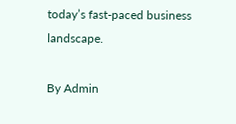today’s fast-paced business landscape.

By Admin